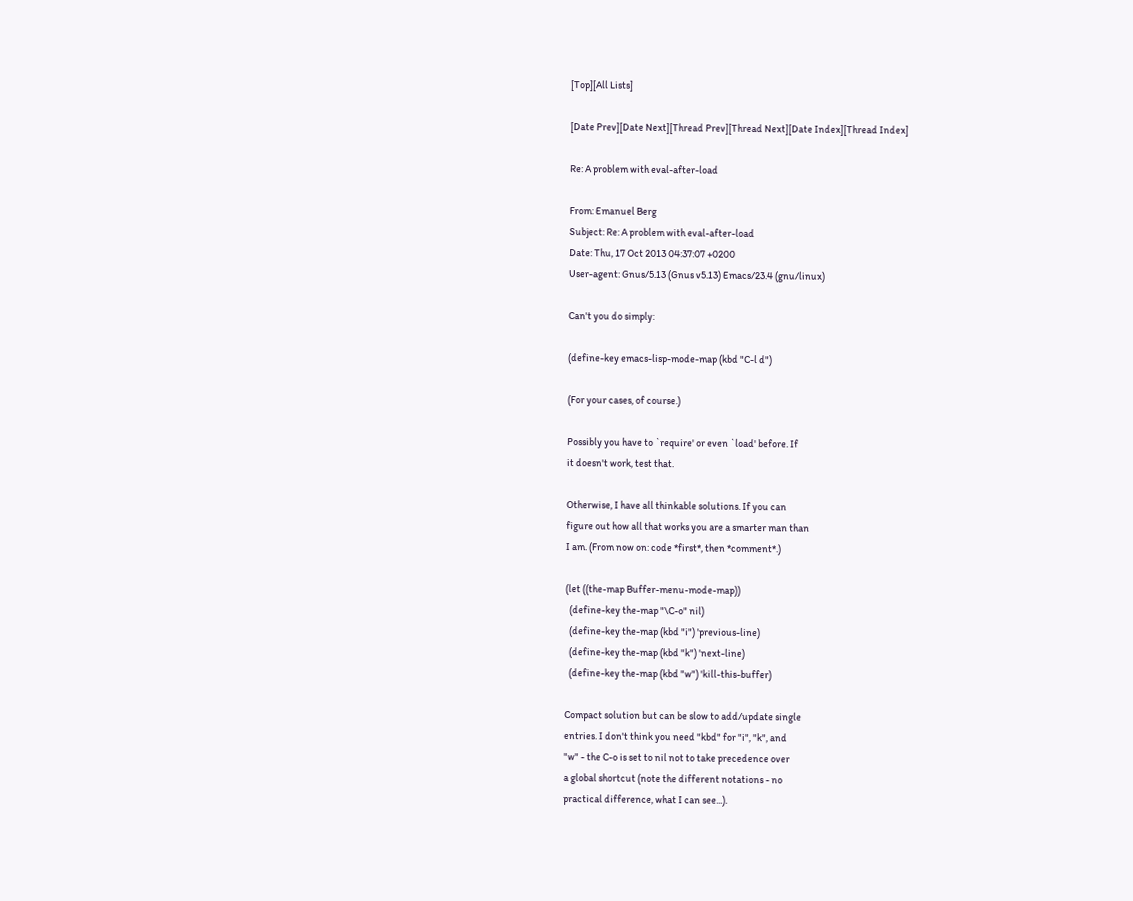[Top][All Lists]

[Date Prev][Date Next][Thread Prev][Thread Next][Date Index][Thread Index]

Re: A problem with eval-after-load

From: Emanuel Berg
Subject: Re: A problem with eval-after-load
Date: Thu, 17 Oct 2013 04:37:07 +0200
User-agent: Gnus/5.13 (Gnus v5.13) Emacs/23.4 (gnu/linux)

Can't you do simply:

(define-key emacs-lisp-mode-map (kbd "C-l d")

(For your cases, of course.)

Possibly you have to `require' or even `load' before. If
it doesn't work, test that.

Otherwise, I have all thinkable solutions. If you can
figure out how all that works you are a smarter man than
I am. (From now on: code *first*, then *comment*.)

(let ((the-map Buffer-menu-mode-map))
  (define-key the-map "\C-o" nil)
  (define-key the-map (kbd "i") 'previous-line)
  (define-key the-map (kbd "k") 'next-line)
  (define-key the-map (kbd "w") 'kill-this-buffer)

Compact solution but can be slow to add/update single
entries. I don't think you need "kbd" for "i", "k", and
"w" - the C-o is set to nil not to take precedence over
a global shortcut (note the different notations - no
practical difference, what I can see...).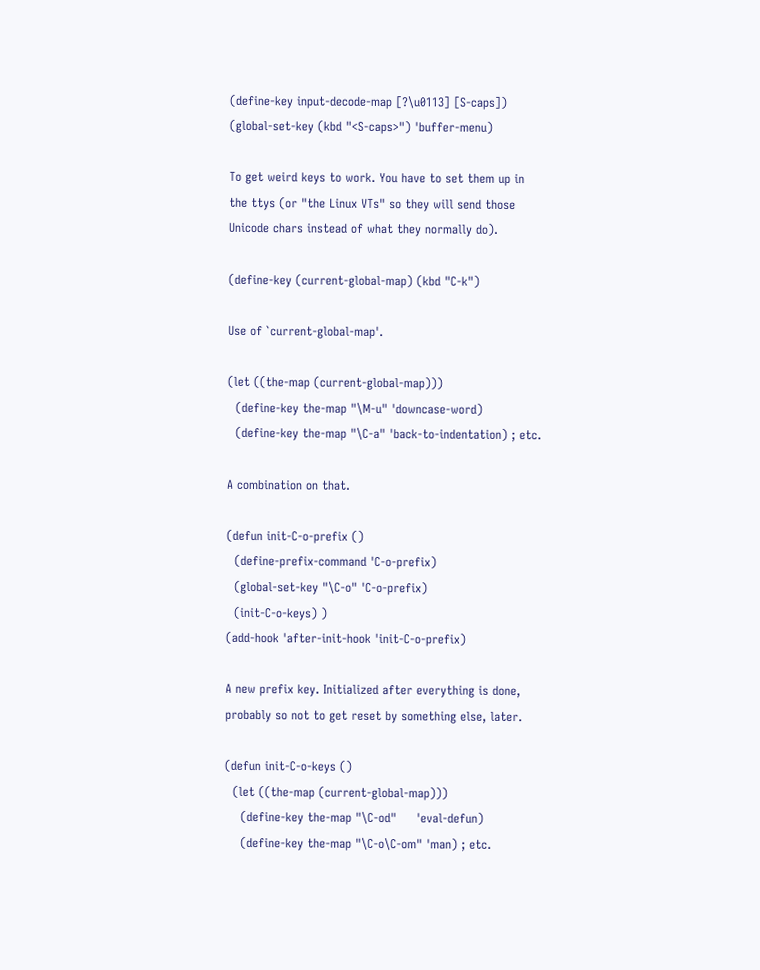(define-key input-decode-map [?\u0113] [S-caps])
(global-set-key (kbd "<S-caps>") 'buffer-menu)

To get weird keys to work. You have to set them up in
the ttys (or "the Linux VTs" so they will send those
Unicode chars instead of what they normally do).

(define-key (current-global-map) (kbd "C-k")

Use of `current-global-map'.

(let ((the-map (current-global-map)))
  (define-key the-map "\M-u" 'downcase-word)
  (define-key the-map "\C-a" 'back-to-indentation) ; etc.

A combination on that.

(defun init-C-o-prefix ()
  (define-prefix-command 'C-o-prefix)
  (global-set-key "\C-o" 'C-o-prefix)
  (init-C-o-keys) )
(add-hook 'after-init-hook 'init-C-o-prefix)

A new prefix key. Initialized after everything is done,
probably so not to get reset by something else, later.

(defun init-C-o-keys ()
  (let ((the-map (current-global-map)))
    (define-key the-map "\C-od"     'eval-defun)
    (define-key the-map "\C-o\C-om" 'man) ; etc.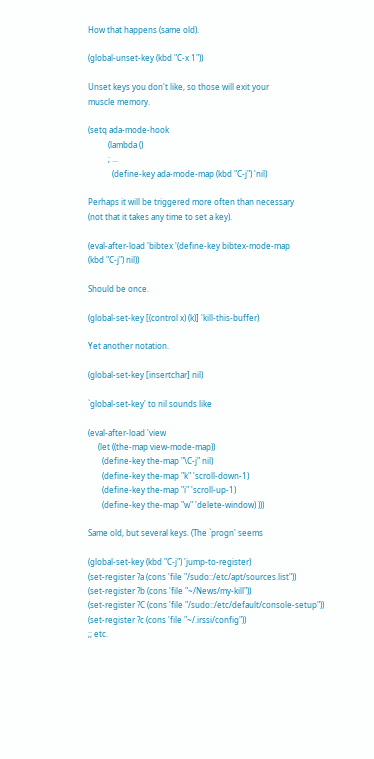How that happens (same old).

(global-unset-key (kbd "C-x 1"))

Unset keys you don't like, so those will exit your
muscle memory.

(setq ada-mode-hook
          (lambda ()
          ; ...
            (define-key ada-mode-map (kbd "C-j") 'nil)

Perhaps it will be triggered more often than necessary
(not that it takes any time to set a key).

(eval-after-load 'bibtex '(define-key bibtex-mode-map
(kbd "C-j") nil))

Should be once.

(global-set-key [(control x) (k)] 'kill-this-buffer)

Yet another notation.

(global-set-key [insertchar] nil)

`global-set-key' to nil sounds like

(eval-after-load 'view
     (let ((the-map view-mode-map))
       (define-key the-map "\C-j" nil)
       (define-key the-map "k" 'scroll-down-1)
       (define-key the-map "i" 'scroll-up-1)
       (define-key the-map "w" 'delete-window) )))

Same old, but several keys. (The `progn' seems

(global-set-key (kbd "C-j") 'jump-to-register)
(set-register ?a (cons 'file "/sudo::/etc/apt/sources.list"))
(set-register ?b (cons 'file "~/News/my-kill"))
(set-register ?C (cons 'file "/sudo::/etc/default/console-setup"))
(set-register ?c (cons 'file "~/.irssi/config"))
;; etc.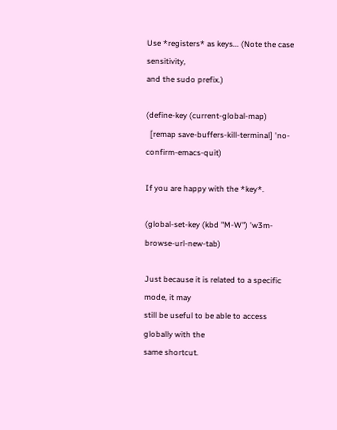Use *registers* as keys... (Note the case sensitivity,
and the sudo prefix.)

(define-key (current-global-map)
  [remap save-buffers-kill-terminal] 'no-confirm-emacs-quit)

If you are happy with the *key*.

(global-set-key (kbd "M-W") 'w3m-browse-url-new-tab)

Just because it is related to a specific mode, it may
still be useful to be able to access globally with the
same shortcut.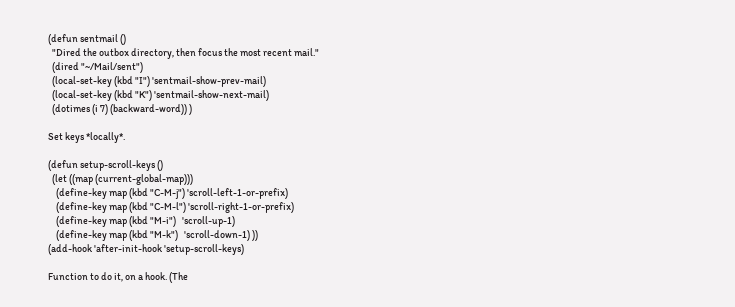(defun sentmail ()
  "Dired the outbox directory, then focus the most recent mail."
  (dired "~/Mail/sent")
  (local-set-key (kbd "I") 'sentmail-show-prev-mail)
  (local-set-key (kbd "K") 'sentmail-show-next-mail)
  (dotimes (i 7) (backward-word)) )

Set keys *locally*.

(defun setup-scroll-keys ()
  (let ((map (current-global-map)))
    (define-key map (kbd "C-M-j") 'scroll-left-1-or-prefix)
    (define-key map (kbd "C-M-l") 'scroll-right-1-or-prefix)
    (define-key map (kbd "M-i")   'scroll-up-1)
    (define-key map (kbd "M-k")   'scroll-down-1) ))
(add-hook 'after-init-hook 'setup-scroll-keys)

Function to do it, on a hook. (The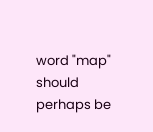word "map" should
perhaps be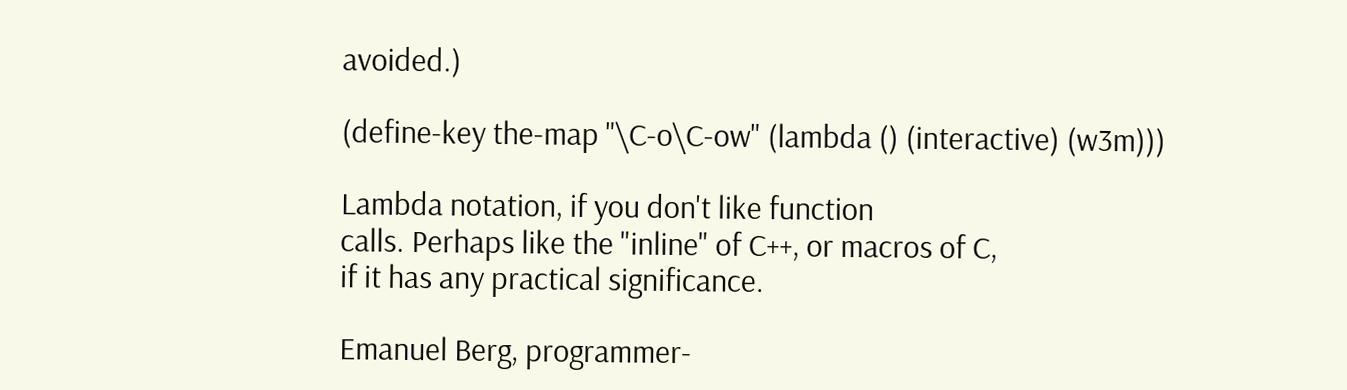avoided.)

(define-key the-map "\C-o\C-ow" (lambda () (interactive) (w3m)))

Lambda notation, if you don't like function
calls. Perhaps like the "inline" of C++, or macros of C,
if it has any practical significance.

Emanuel Berg, programmer-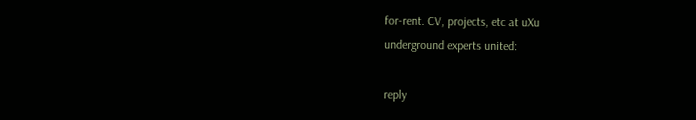for-rent. CV, projects, etc at uXu
underground experts united:

reply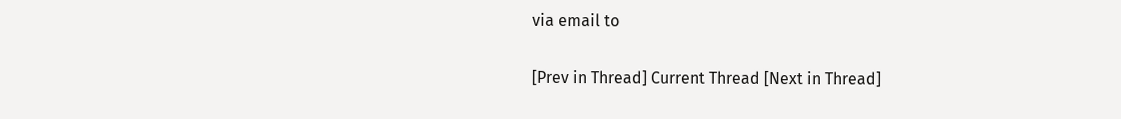via email to

[Prev in Thread] Current Thread [Next in Thread]